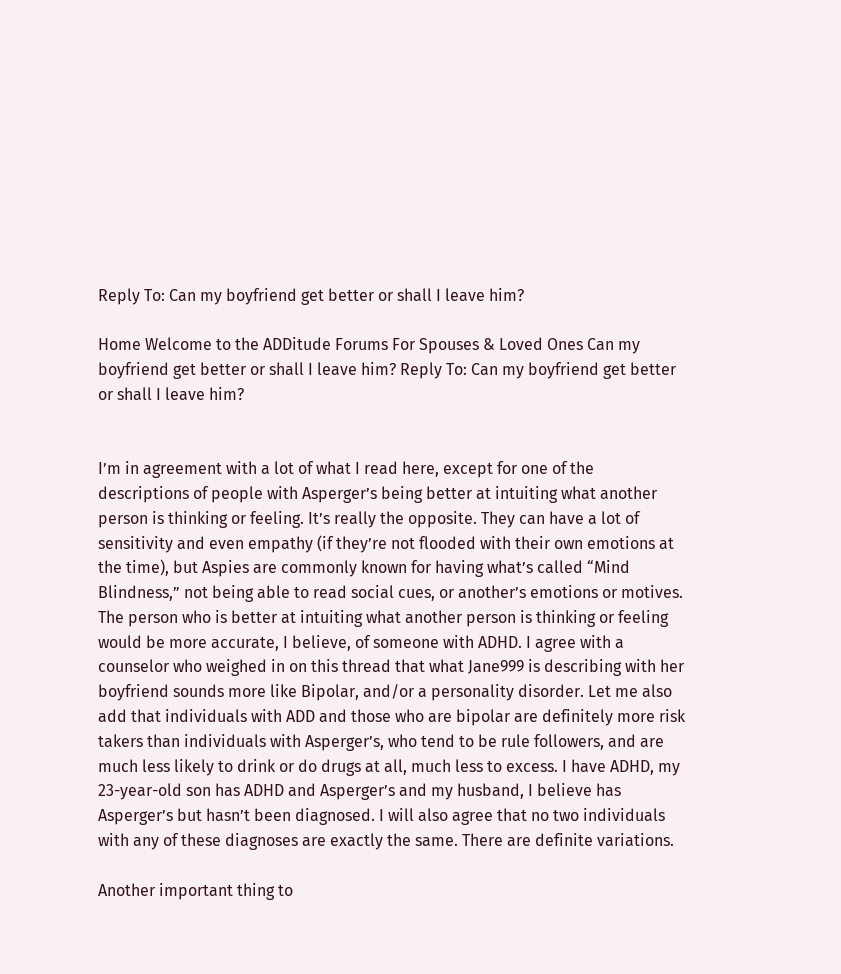Reply To: Can my boyfriend get better or shall I leave him?

Home Welcome to the ADDitude Forums For Spouses & Loved Ones Can my boyfriend get better or shall I leave him? Reply To: Can my boyfriend get better or shall I leave him?


I’m in agreement with a lot of what I read here, except for one of the descriptions of people with Asperger’s being better at intuiting what another person is thinking or feeling. It’s really the opposite. They can have a lot of sensitivity and even empathy (if they’re not flooded with their own emotions at the time), but Aspies are commonly known for having what’s called “Mind Blindness,” not being able to read social cues, or another’s emotions or motives. The person who is better at intuiting what another person is thinking or feeling would be more accurate, I believe, of someone with ADHD. I agree with a counselor who weighed in on this thread that what Jane999 is describing with her boyfriend sounds more like Bipolar, and/or a personality disorder. Let me also add that individuals with ADD and those who are bipolar are definitely more risk takers than individuals with Asperger’s, who tend to be rule followers, and are much less likely to drink or do drugs at all, much less to excess. I have ADHD, my 23-year-old son has ADHD and Asperger’s and my husband, I believe has Asperger’s but hasn’t been diagnosed. I will also agree that no two individuals with any of these diagnoses are exactly the same. There are definite variations.

Another important thing to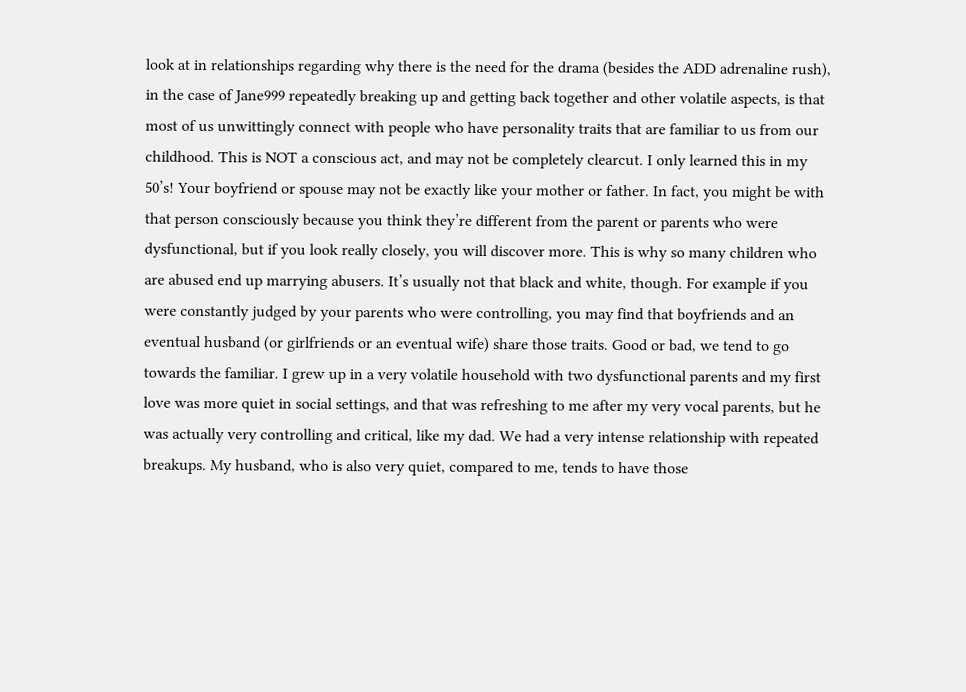look at in relationships regarding why there is the need for the drama (besides the ADD adrenaline rush), in the case of Jane999 repeatedly breaking up and getting back together and other volatile aspects, is that most of us unwittingly connect with people who have personality traits that are familiar to us from our childhood. This is NOT a conscious act, and may not be completely clearcut. I only learned this in my 50’s! Your boyfriend or spouse may not be exactly like your mother or father. In fact, you might be with that person consciously because you think they’re different from the parent or parents who were dysfunctional, but if you look really closely, you will discover more. This is why so many children who are abused end up marrying abusers. It’s usually not that black and white, though. For example if you were constantly judged by your parents who were controlling, you may find that boyfriends and an eventual husband (or girlfriends or an eventual wife) share those traits. Good or bad, we tend to go towards the familiar. I grew up in a very volatile household with two dysfunctional parents and my first love was more quiet in social settings, and that was refreshing to me after my very vocal parents, but he was actually very controlling and critical, like my dad. We had a very intense relationship with repeated breakups. My husband, who is also very quiet, compared to me, tends to have those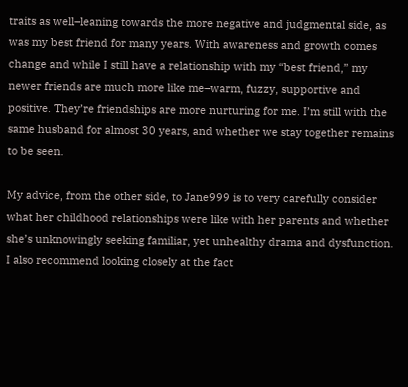traits as well–leaning towards the more negative and judgmental side, as was my best friend for many years. With awareness and growth comes change and while I still have a relationship with my “best friend,” my newer friends are much more like me–warm, fuzzy, supportive and positive. They’re friendships are more nurturing for me. I’m still with the same husband for almost 30 years, and whether we stay together remains to be seen.

My advice, from the other side, to Jane999 is to very carefully consider what her childhood relationships were like with her parents and whether she’s unknowingly seeking familiar, yet unhealthy drama and dysfunction. I also recommend looking closely at the fact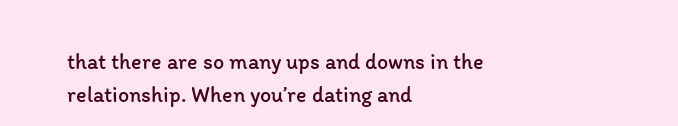that there are so many ups and downs in the relationship. When you’re dating and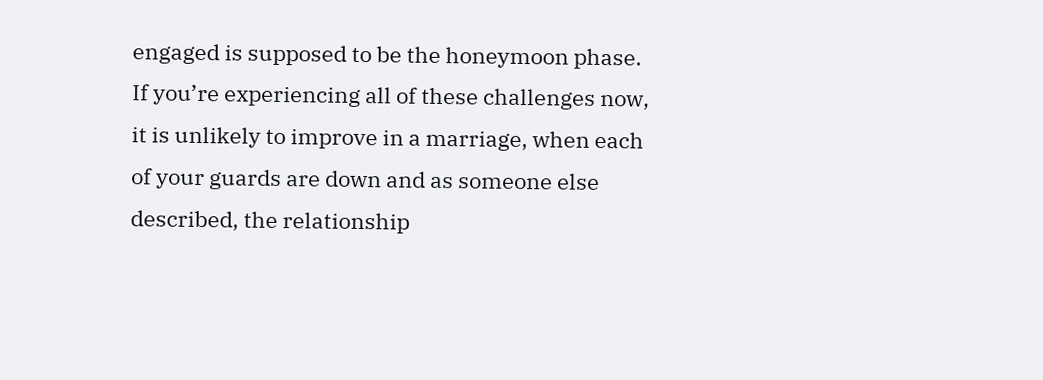engaged is supposed to be the honeymoon phase. If you’re experiencing all of these challenges now, it is unlikely to improve in a marriage, when each of your guards are down and as someone else described, the relationship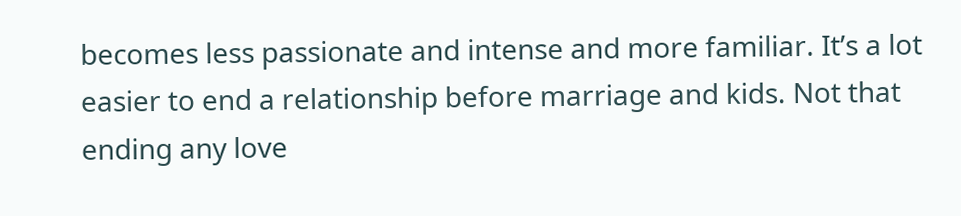becomes less passionate and intense and more familiar. It’s a lot easier to end a relationship before marriage and kids. Not that ending any love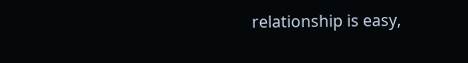relationship is easy,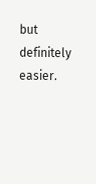but definitely easier.